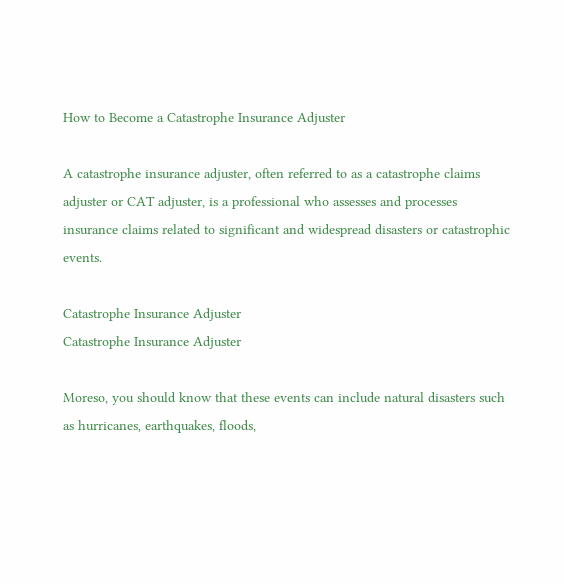How to Become a Catastrophe Insurance Adjuster

A catastrophe insurance adjuster, often referred to as a catastrophe claims adjuster or CAT adjuster, is a professional who assesses and processes insurance claims related to significant and widespread disasters or catastrophic events.

Catastrophe Insurance Adjuster
Catastrophe Insurance Adjuster

Moreso, you should know that these events can include natural disasters such as hurricanes, earthquakes, floods,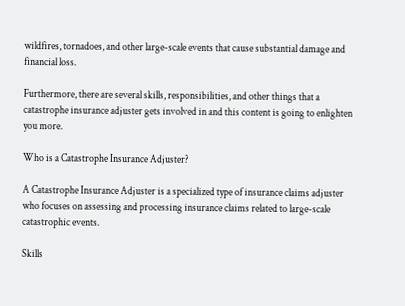wildfires, tornadoes, and other large-scale events that cause substantial damage and financial loss.

Furthermore, there are several skills, responsibilities, and other things that a catastrophe insurance adjuster gets involved in and this content is going to enlighten you more.

Who is a Catastrophe Insurance Adjuster?

A Catastrophe Insurance Adjuster is a specialized type of insurance claims adjuster who focuses on assessing and processing insurance claims related to large-scale catastrophic events.

Skills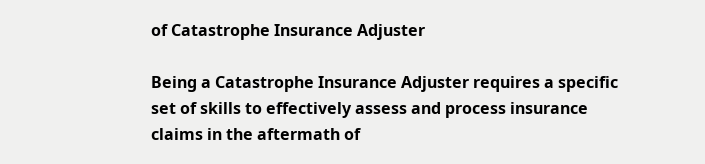of Catastrophe Insurance Adjuster

Being a Catastrophe Insurance Adjuster requires a specific set of skills to effectively assess and process insurance claims in the aftermath of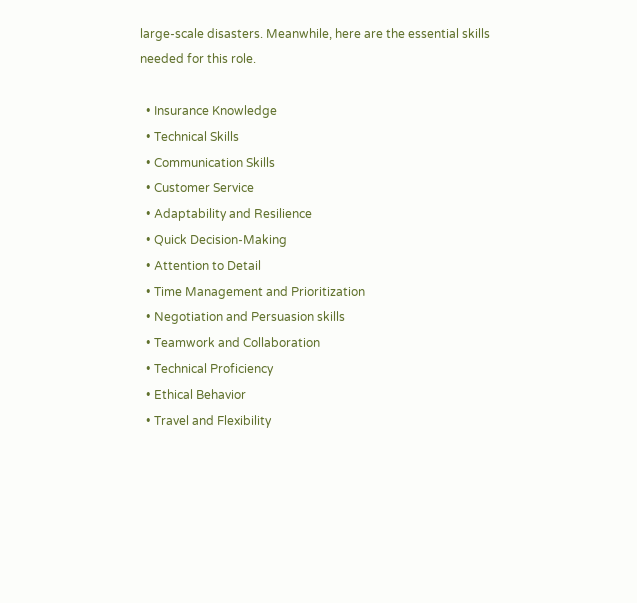large-scale disasters. Meanwhile, here are the essential skills needed for this role.

  • Insurance Knowledge
  • Technical Skills
  • Communication Skills
  • Customer Service
  • Adaptability and Resilience
  • Quick Decision-Making
  • Attention to Detail
  • Time Management and Prioritization
  • Negotiation and Persuasion skills
  • Teamwork and Collaboration
  • Technical Proficiency
  • Ethical Behavior
  • Travel and Flexibility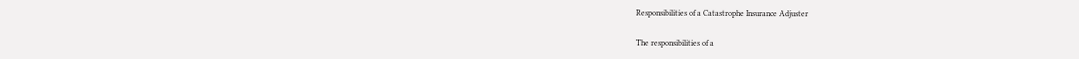Responsibilities of a Catastrophe Insurance Adjuster

The responsibilities of a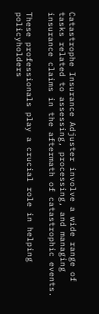Catastrophe Insurance Adjuster involve a wide range of tasks related to assessing, processing, and managing insurance claims in the aftermath of catastrophic events.

These professionals play a crucial role in helping policyholders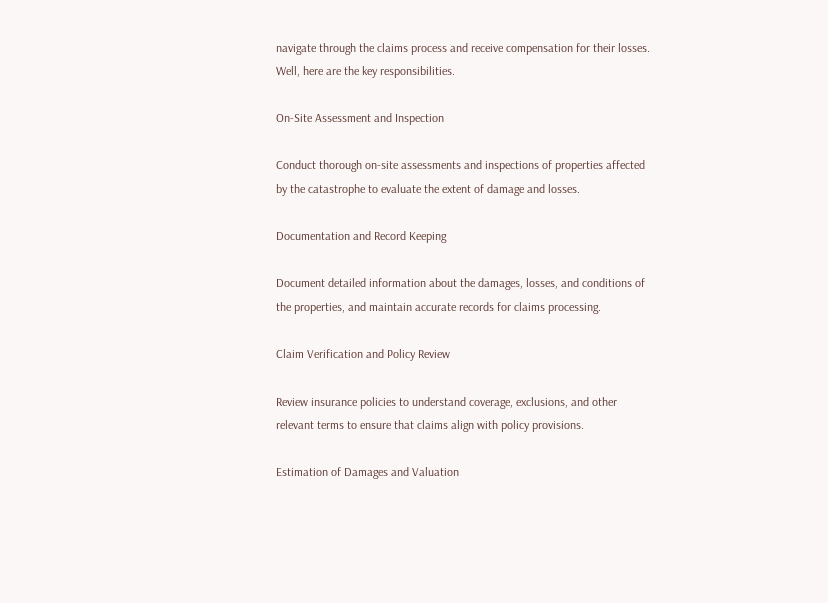navigate through the claims process and receive compensation for their losses. Well, here are the key responsibilities.

On-Site Assessment and Inspection

Conduct thorough on-site assessments and inspections of properties affected by the catastrophe to evaluate the extent of damage and losses.

Documentation and Record Keeping

Document detailed information about the damages, losses, and conditions of the properties, and maintain accurate records for claims processing.

Claim Verification and Policy Review

Review insurance policies to understand coverage, exclusions, and other relevant terms to ensure that claims align with policy provisions.

Estimation of Damages and Valuation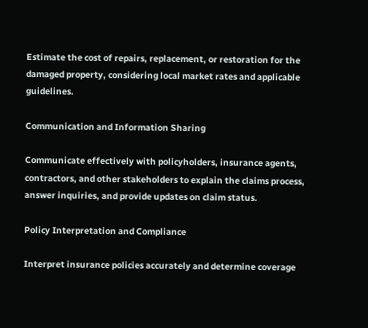Estimate the cost of repairs, replacement, or restoration for the damaged property, considering local market rates and applicable guidelines.

Communication and Information Sharing

Communicate effectively with policyholders, insurance agents, contractors, and other stakeholders to explain the claims process, answer inquiries, and provide updates on claim status.

Policy Interpretation and Compliance

Interpret insurance policies accurately and determine coverage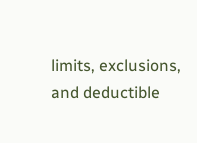limits, exclusions, and deductible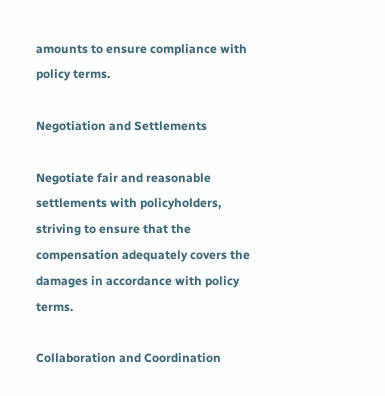amounts to ensure compliance with policy terms.

Negotiation and Settlements

Negotiate fair and reasonable settlements with policyholders, striving to ensure that the compensation adequately covers the damages in accordance with policy terms.

Collaboration and Coordination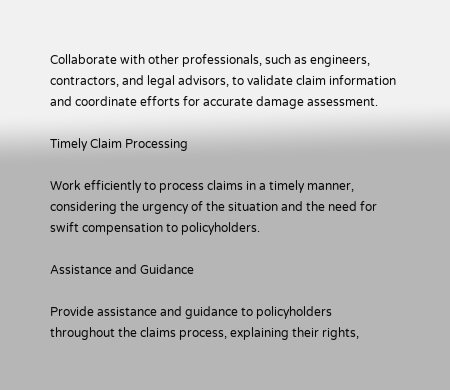Collaborate with other professionals, such as engineers, contractors, and legal advisors, to validate claim information and coordinate efforts for accurate damage assessment.

Timely Claim Processing

Work efficiently to process claims in a timely manner, considering the urgency of the situation and the need for swift compensation to policyholders.

Assistance and Guidance

Provide assistance and guidance to policyholders throughout the claims process, explaining their rights,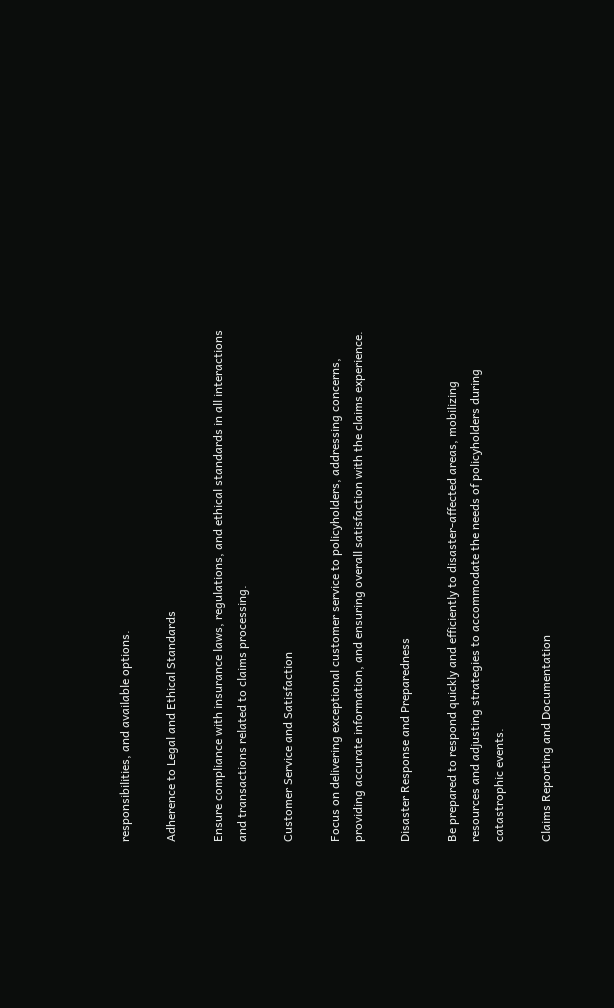responsibilities, and available options.

Adherence to Legal and Ethical Standards

Ensure compliance with insurance laws, regulations, and ethical standards in all interactions and transactions related to claims processing.

Customer Service and Satisfaction

Focus on delivering exceptional customer service to policyholders, addressing concerns, providing accurate information, and ensuring overall satisfaction with the claims experience.

Disaster Response and Preparedness

Be prepared to respond quickly and efficiently to disaster-affected areas, mobilizing resources and adjusting strategies to accommodate the needs of policyholders during catastrophic events.

Claims Reporting and Documentation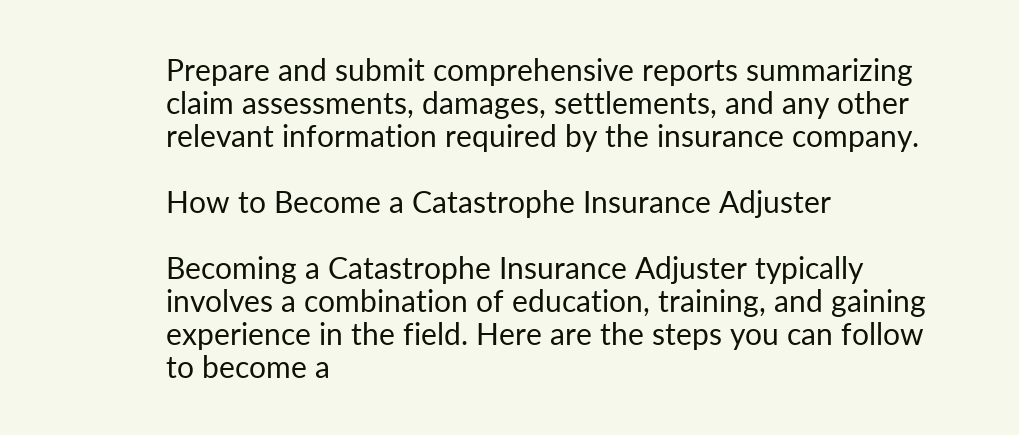Prepare and submit comprehensive reports summarizing claim assessments, damages, settlements, and any other relevant information required by the insurance company.

How to Become a Catastrophe Insurance Adjuster

Becoming a Catastrophe Insurance Adjuster typically involves a combination of education, training, and gaining experience in the field. Here are the steps you can follow to become a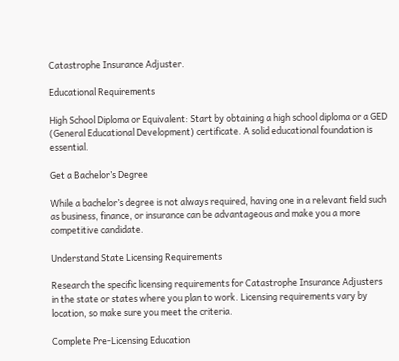Catastrophe Insurance Adjuster.

Educational Requirements

High School Diploma or Equivalent: Start by obtaining a high school diploma or a GED (General Educational Development) certificate. A solid educational foundation is essential.

Get a Bachelor’s Degree

While a bachelor’s degree is not always required, having one in a relevant field such as business, finance, or insurance can be advantageous and make you a more competitive candidate.

Understand State Licensing Requirements

Research the specific licensing requirements for Catastrophe Insurance Adjusters in the state or states where you plan to work. Licensing requirements vary by location, so make sure you meet the criteria.

Complete Pre-Licensing Education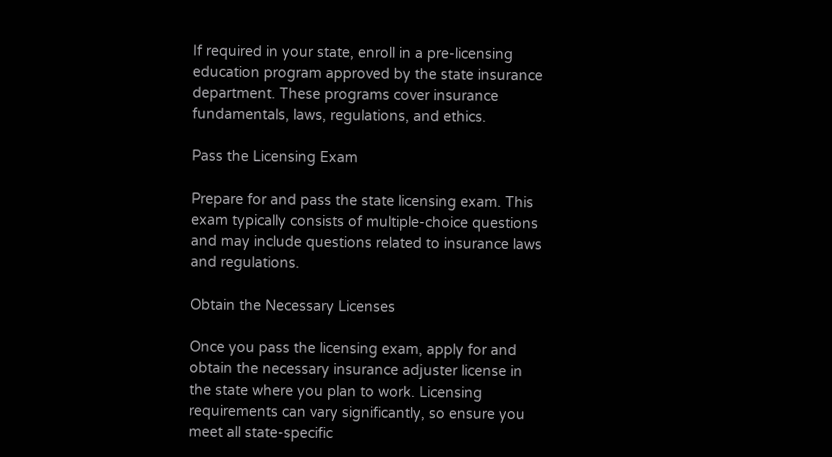If required in your state, enroll in a pre-licensing education program approved by the state insurance department. These programs cover insurance fundamentals, laws, regulations, and ethics.

Pass the Licensing Exam

Prepare for and pass the state licensing exam. This exam typically consists of multiple-choice questions and may include questions related to insurance laws and regulations.

Obtain the Necessary Licenses

Once you pass the licensing exam, apply for and obtain the necessary insurance adjuster license in the state where you plan to work. Licensing requirements can vary significantly, so ensure you meet all state-specific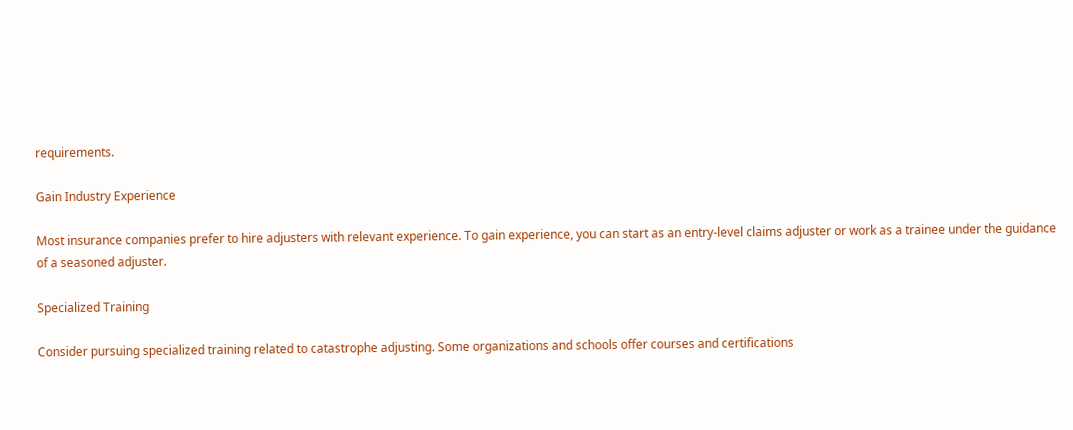requirements.

Gain Industry Experience

Most insurance companies prefer to hire adjusters with relevant experience. To gain experience, you can start as an entry-level claims adjuster or work as a trainee under the guidance of a seasoned adjuster.

Specialized Training

Consider pursuing specialized training related to catastrophe adjusting. Some organizations and schools offer courses and certifications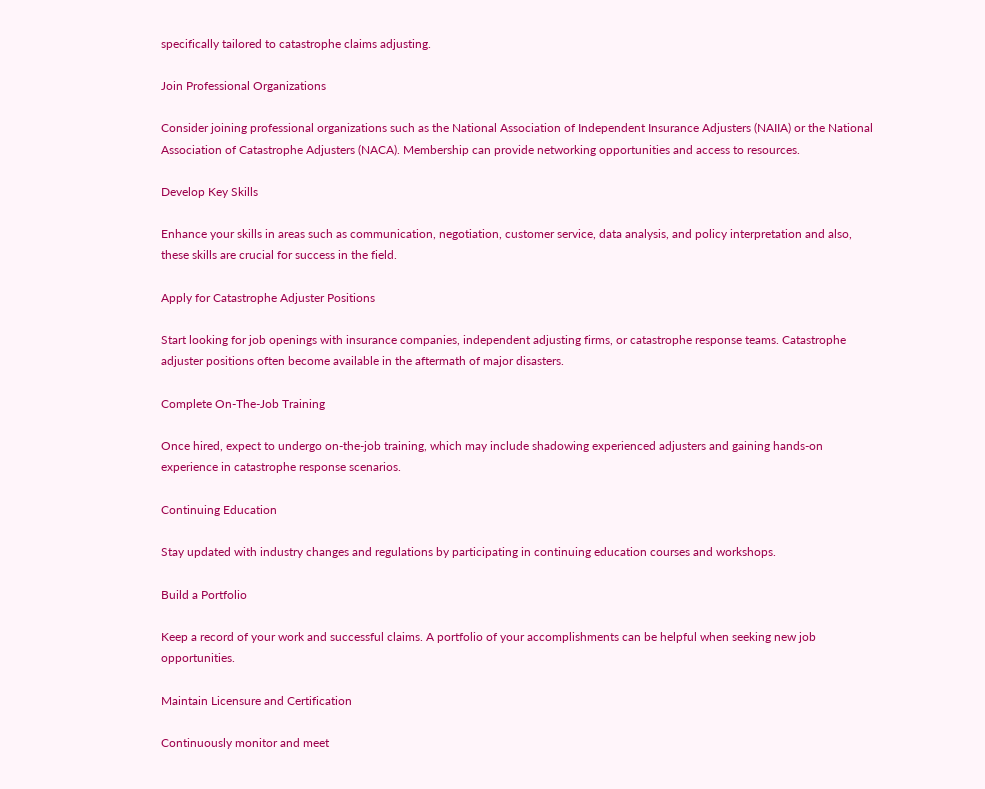specifically tailored to catastrophe claims adjusting.

Join Professional Organizations

Consider joining professional organizations such as the National Association of Independent Insurance Adjusters (NAIIA) or the National Association of Catastrophe Adjusters (NACA). Membership can provide networking opportunities and access to resources.

Develop Key Skills

Enhance your skills in areas such as communication, negotiation, customer service, data analysis, and policy interpretation and also, these skills are crucial for success in the field.

Apply for Catastrophe Adjuster Positions

Start looking for job openings with insurance companies, independent adjusting firms, or catastrophe response teams. Catastrophe adjuster positions often become available in the aftermath of major disasters.

Complete On-The-Job Training

Once hired, expect to undergo on-the-job training, which may include shadowing experienced adjusters and gaining hands-on experience in catastrophe response scenarios.

Continuing Education

Stay updated with industry changes and regulations by participating in continuing education courses and workshops.

Build a Portfolio

Keep a record of your work and successful claims. A portfolio of your accomplishments can be helpful when seeking new job opportunities.

Maintain Licensure and Certification

Continuously monitor and meet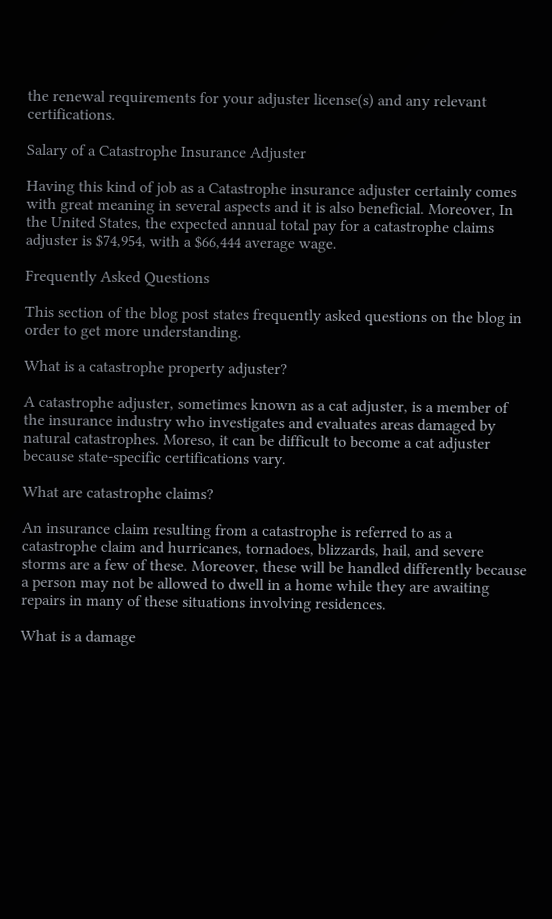the renewal requirements for your adjuster license(s) and any relevant certifications.

Salary of a Catastrophe Insurance Adjuster

Having this kind of job as a Catastrophe insurance adjuster certainly comes with great meaning in several aspects and it is also beneficial. Moreover, In the United States, the expected annual total pay for a catastrophe claims adjuster is $74,954, with a $66,444 average wage.

Frequently Asked Questions

This section of the blog post states frequently asked questions on the blog in order to get more understanding.

What is a catastrophe property adjuster?

A catastrophe adjuster, sometimes known as a cat adjuster, is a member of the insurance industry who investigates and evaluates areas damaged by natural catastrophes. Moreso, it can be difficult to become a cat adjuster because state-specific certifications vary.

What are catastrophe claims?

An insurance claim resulting from a catastrophe is referred to as a catastrophe claim and hurricanes, tornadoes, blizzards, hail, and severe storms are a few of these. Moreover, these will be handled differently because a person may not be allowed to dwell in a home while they are awaiting repairs in many of these situations involving residences.

What is a damage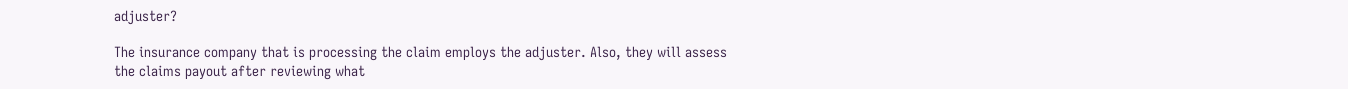adjuster?

The insurance company that is processing the claim employs the adjuster. Also, they will assess the claims payout after reviewing what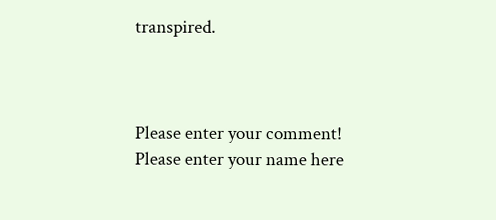transpired.



Please enter your comment!
Please enter your name here